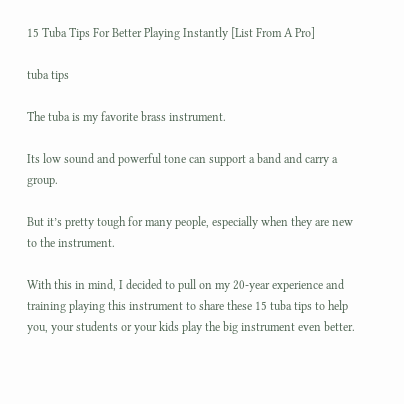15 Tuba Tips For Better Playing Instantly [List From A Pro]

tuba tips

The tuba is my favorite brass instrument.

Its low sound and powerful tone can support a band and carry a group.

But it’s pretty tough for many people, especially when they are new to the instrument.

With this in mind, I decided to pull on my 20-year experience and training playing this instrument to share these 15 tuba tips to help you, your students or your kids play the big instrument even better.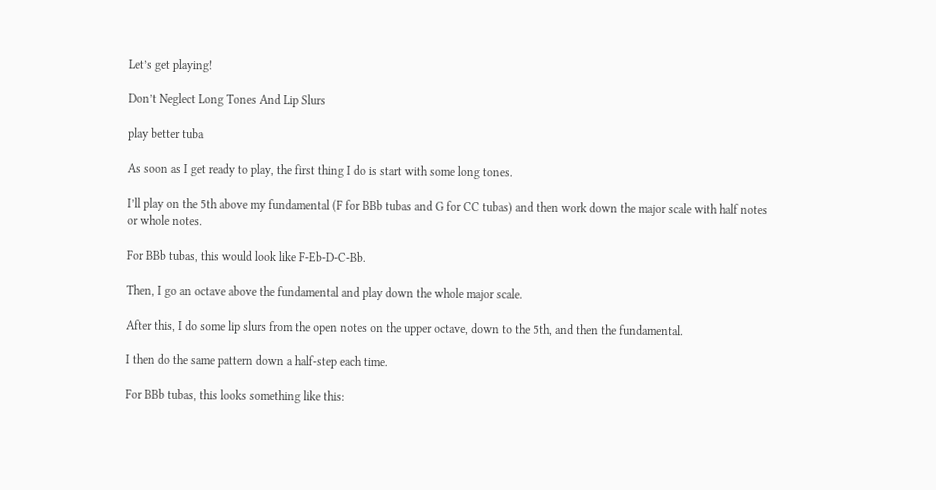Let’s get playing!

Don’t Neglect Long Tones And Lip Slurs

play better tuba

As soon as I get ready to play, the first thing I do is start with some long tones.

I’ll play on the 5th above my fundamental (F for BBb tubas and G for CC tubas) and then work down the major scale with half notes or whole notes.

For BBb tubas, this would look like F-Eb-D-C-Bb.

Then, I go an octave above the fundamental and play down the whole major scale.

After this, I do some lip slurs from the open notes on the upper octave, down to the 5th, and then the fundamental.

I then do the same pattern down a half-step each time.

For BBb tubas, this looks something like this: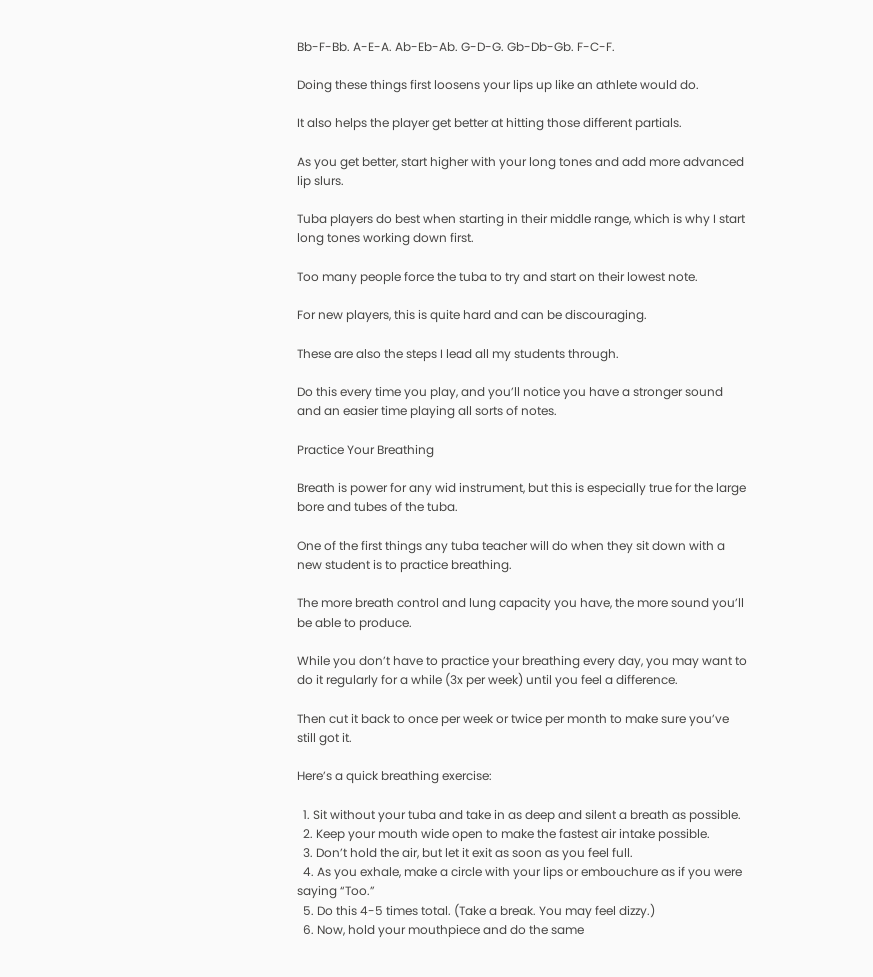Bb-F-Bb. A-E-A. Ab-Eb-Ab. G-D-G. Gb-Db-Gb. F-C-F.

Doing these things first loosens your lips up like an athlete would do.

It also helps the player get better at hitting those different partials.

As you get better, start higher with your long tones and add more advanced lip slurs.

Tuba players do best when starting in their middle range, which is why I start long tones working down first.

Too many people force the tuba to try and start on their lowest note.

For new players, this is quite hard and can be discouraging.

These are also the steps I lead all my students through.

Do this every time you play, and you’ll notice you have a stronger sound and an easier time playing all sorts of notes.

Practice Your Breathing

Breath is power for any wid instrument, but this is especially true for the large bore and tubes of the tuba.

One of the first things any tuba teacher will do when they sit down with a new student is to practice breathing.

The more breath control and lung capacity you have, the more sound you’ll be able to produce.

While you don’t have to practice your breathing every day, you may want to do it regularly for a while (3x per week) until you feel a difference.

Then cut it back to once per week or twice per month to make sure you’ve still got it.

Here’s a quick breathing exercise:

  1. Sit without your tuba and take in as deep and silent a breath as possible.
  2. Keep your mouth wide open to make the fastest air intake possible.
  3. Don’t hold the air, but let it exit as soon as you feel full.
  4. As you exhale, make a circle with your lips or embouchure as if you were saying “Too.”
  5. Do this 4-5 times total. (Take a break. You may feel dizzy.)
  6. Now, hold your mouthpiece and do the same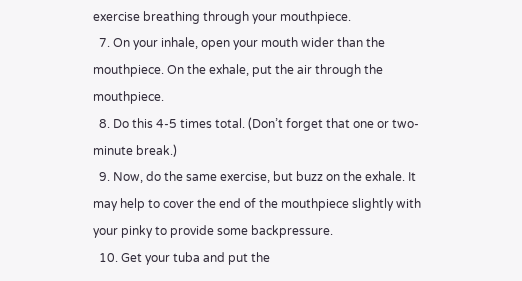exercise breathing through your mouthpiece.
  7. On your inhale, open your mouth wider than the mouthpiece. On the exhale, put the air through the mouthpiece.
  8. Do this 4-5 times total. (Don’t forget that one or two-minute break.)
  9. Now, do the same exercise, but buzz on the exhale. It may help to cover the end of the mouthpiece slightly with your pinky to provide some backpressure.
  10. Get your tuba and put the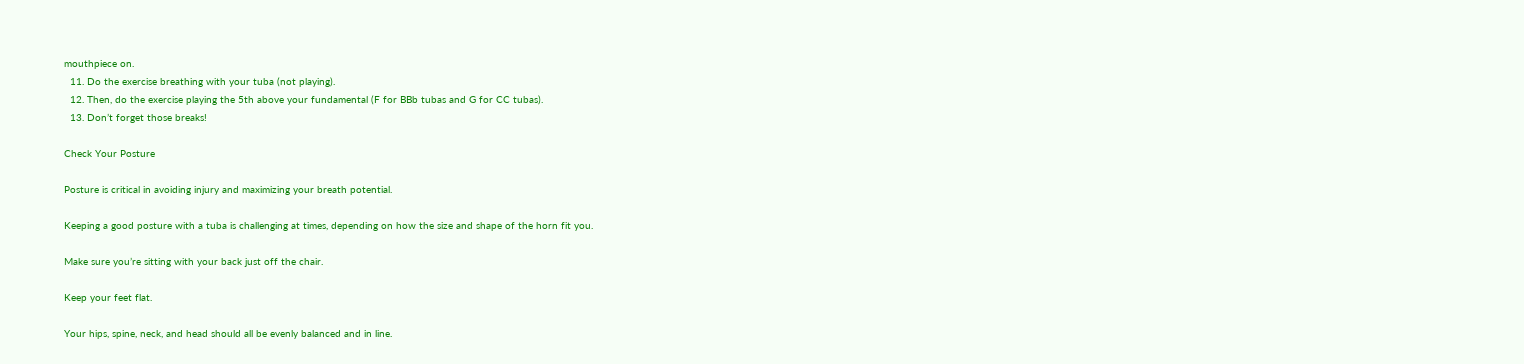mouthpiece on.
  11. Do the exercise breathing with your tuba (not playing).
  12. Then, do the exercise playing the 5th above your fundamental (F for BBb tubas and G for CC tubas).
  13. Don’t forget those breaks!

Check Your Posture

Posture is critical in avoiding injury and maximizing your breath potential.

Keeping a good posture with a tuba is challenging at times, depending on how the size and shape of the horn fit you.

Make sure you’re sitting with your back just off the chair.

Keep your feet flat.

Your hips, spine, neck, and head should all be evenly balanced and in line.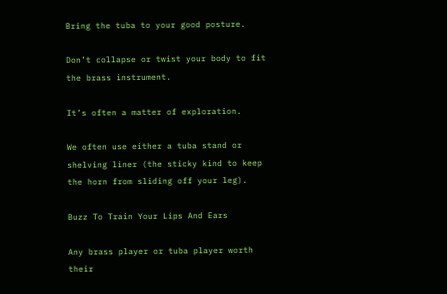Bring the tuba to your good posture.

Don’t collapse or twist your body to fit the brass instrument.

It’s often a matter of exploration.

We often use either a tuba stand or shelving liner (the sticky kind to keep the horn from sliding off your leg).

Buzz To Train Your Lips And Ears

Any brass player or tuba player worth their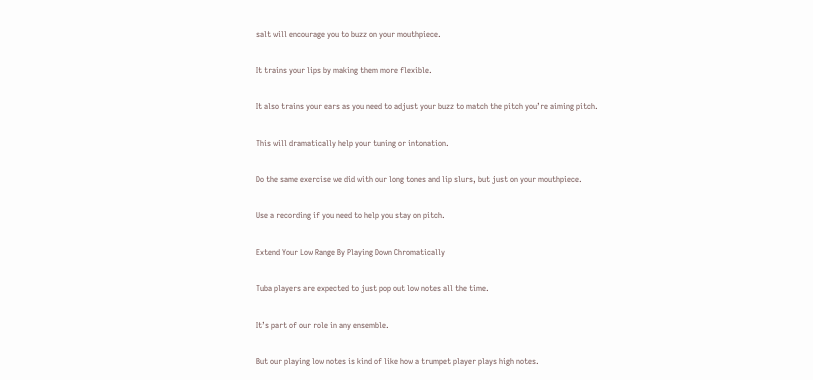salt will encourage you to buzz on your mouthpiece.

It trains your lips by making them more flexible.

It also trains your ears as you need to adjust your buzz to match the pitch you’re aiming pitch.

This will dramatically help your tuning or intonation.

Do the same exercise we did with our long tones and lip slurs, but just on your mouthpiece.

Use a recording if you need to help you stay on pitch.

Extend Your Low Range By Playing Down Chromatically

Tuba players are expected to just pop out low notes all the time.

It’s part of our role in any ensemble.

But our playing low notes is kind of like how a trumpet player plays high notes.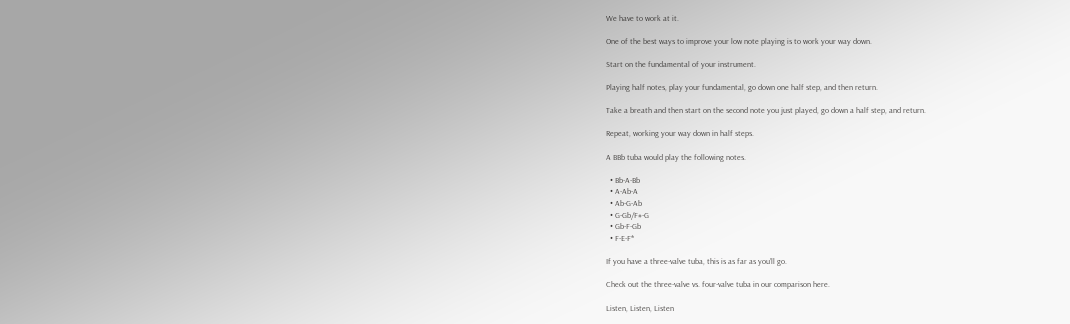We have to work at it.

One of the best ways to improve your low note playing is to work your way down.

Start on the fundamental of your instrument.

Playing half notes, play your fundamental, go down one half step, and then return.

Take a breath and then start on the second note you just played, go down a half step, and return.

Repeat, working your way down in half steps.

A BBb tuba would play the following notes.

  • Bb-A-Bb
  • A-Ab-A
  • Ab-G-Ab
  • G-Gb/F#-G
  • Gb-F-Gb
  • F-E-F*

If you have a three-valve tuba, this is as far as you’ll go.

Check out the three-valve vs. four-valve tuba in our comparison here.

Listen, Listen, Listen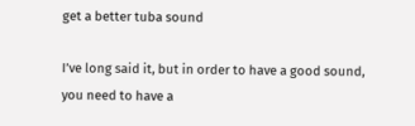get a better tuba sound

I’ve long said it, but in order to have a good sound, you need to have a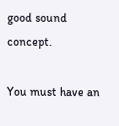good sound concept.

You must have an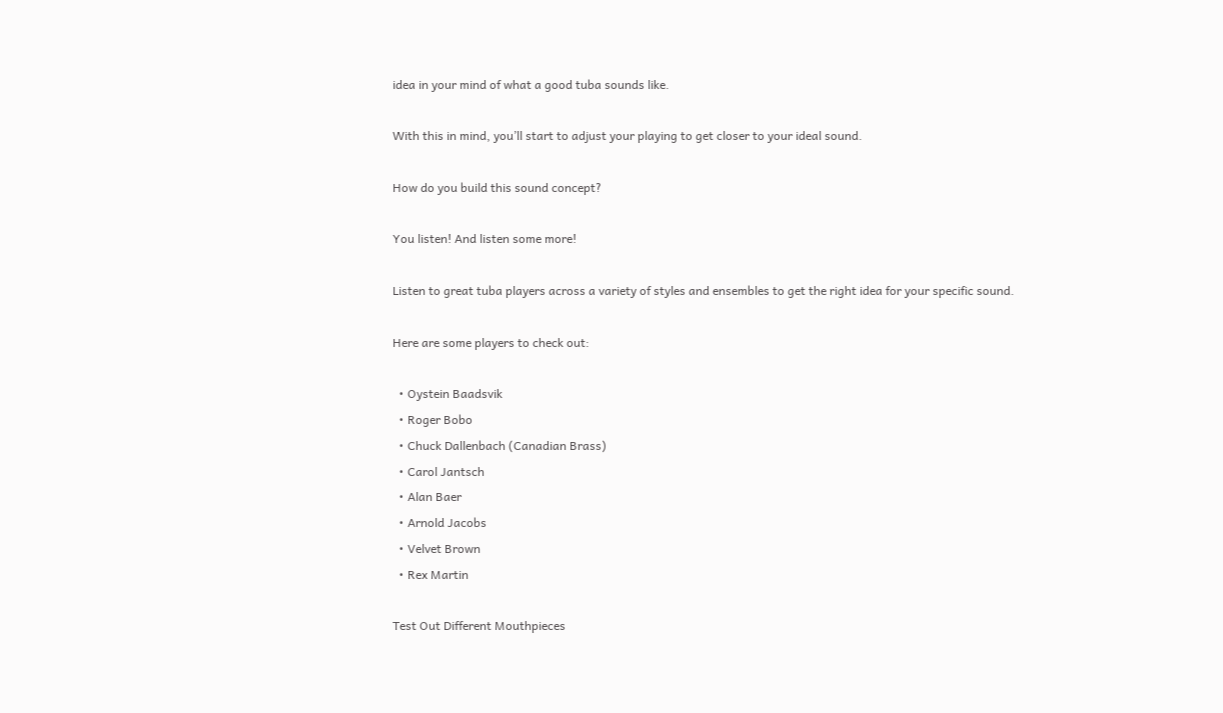idea in your mind of what a good tuba sounds like.

With this in mind, you’ll start to adjust your playing to get closer to your ideal sound.

How do you build this sound concept?

You listen! And listen some more!

Listen to great tuba players across a variety of styles and ensembles to get the right idea for your specific sound.

Here are some players to check out:

  • Oystein Baadsvik
  • Roger Bobo
  • Chuck Dallenbach (Canadian Brass)
  • Carol Jantsch
  • Alan Baer
  • Arnold Jacobs
  • Velvet Brown
  • Rex Martin

Test Out Different Mouthpieces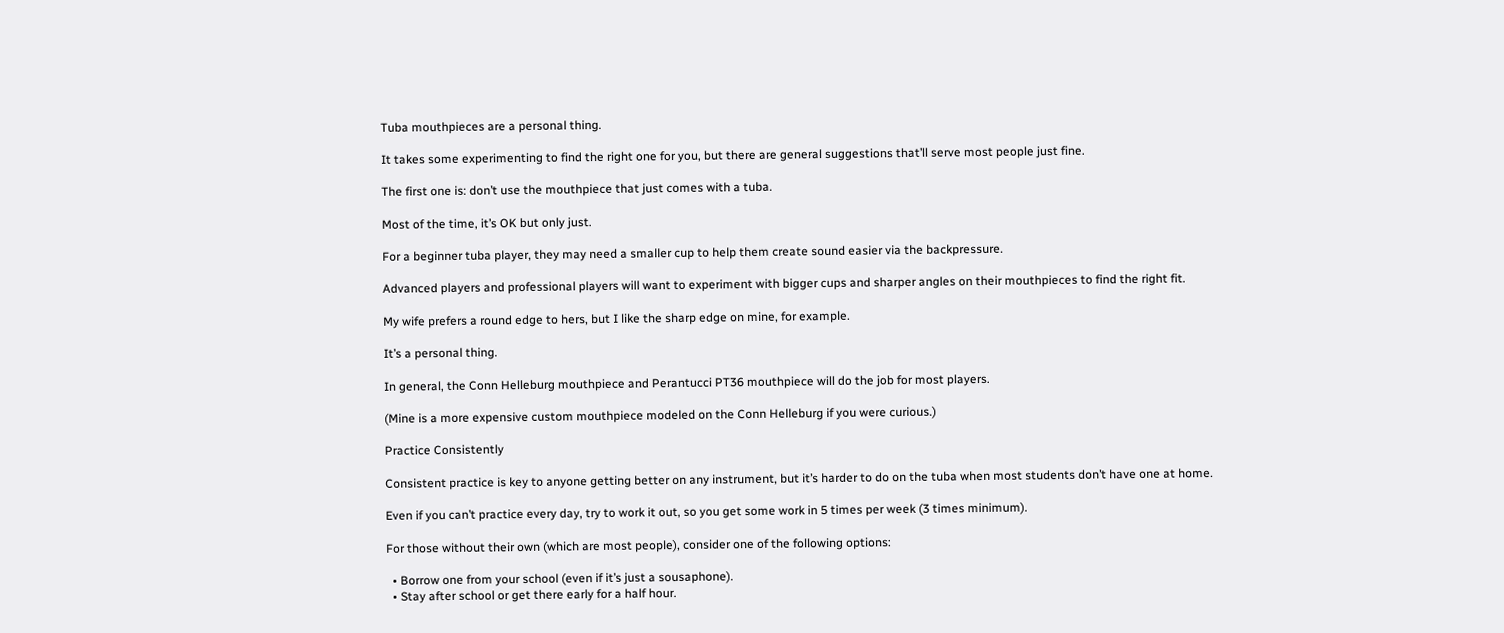Tuba mouthpieces are a personal thing.

It takes some experimenting to find the right one for you, but there are general suggestions that’ll serve most people just fine.

The first one is: don’t use the mouthpiece that just comes with a tuba.

Most of the time, it’s OK but only just.

For a beginner tuba player, they may need a smaller cup to help them create sound easier via the backpressure.

Advanced players and professional players will want to experiment with bigger cups and sharper angles on their mouthpieces to find the right fit.

My wife prefers a round edge to hers, but I like the sharp edge on mine, for example.

It’s a personal thing.

In general, the Conn Helleburg mouthpiece and Perantucci PT36 mouthpiece will do the job for most players.

(Mine is a more expensive custom mouthpiece modeled on the Conn Helleburg if you were curious.)

Practice Consistently

Consistent practice is key to anyone getting better on any instrument, but it’s harder to do on the tuba when most students don’t have one at home.

Even if you can’t practice every day, try to work it out, so you get some work in 5 times per week (3 times minimum).

For those without their own (which are most people), consider one of the following options:

  • Borrow one from your school (even if it’s just a sousaphone).
  • Stay after school or get there early for a half hour.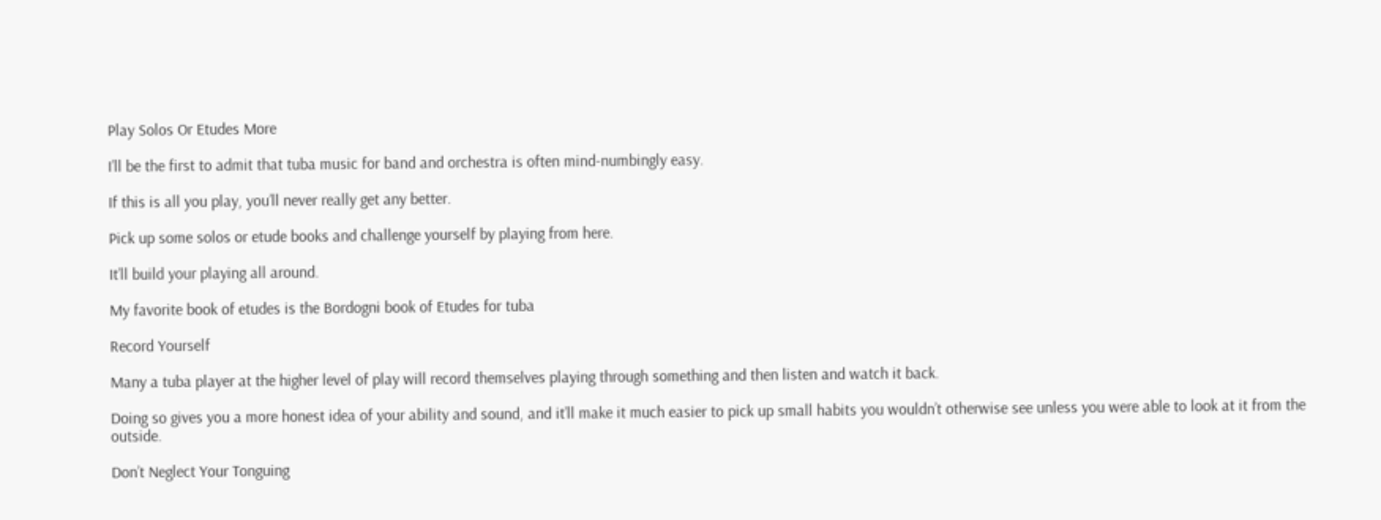Play Solos Or Etudes More

I’ll be the first to admit that tuba music for band and orchestra is often mind-numbingly easy.

If this is all you play, you’ll never really get any better.

Pick up some solos or etude books and challenge yourself by playing from here.

It’ll build your playing all around.

My favorite book of etudes is the Bordogni book of Etudes for tuba

Record Yourself

Many a tuba player at the higher level of play will record themselves playing through something and then listen and watch it back.

Doing so gives you a more honest idea of your ability and sound, and it’ll make it much easier to pick up small habits you wouldn’t otherwise see unless you were able to look at it from the outside.

Don’t Neglect Your Tonguing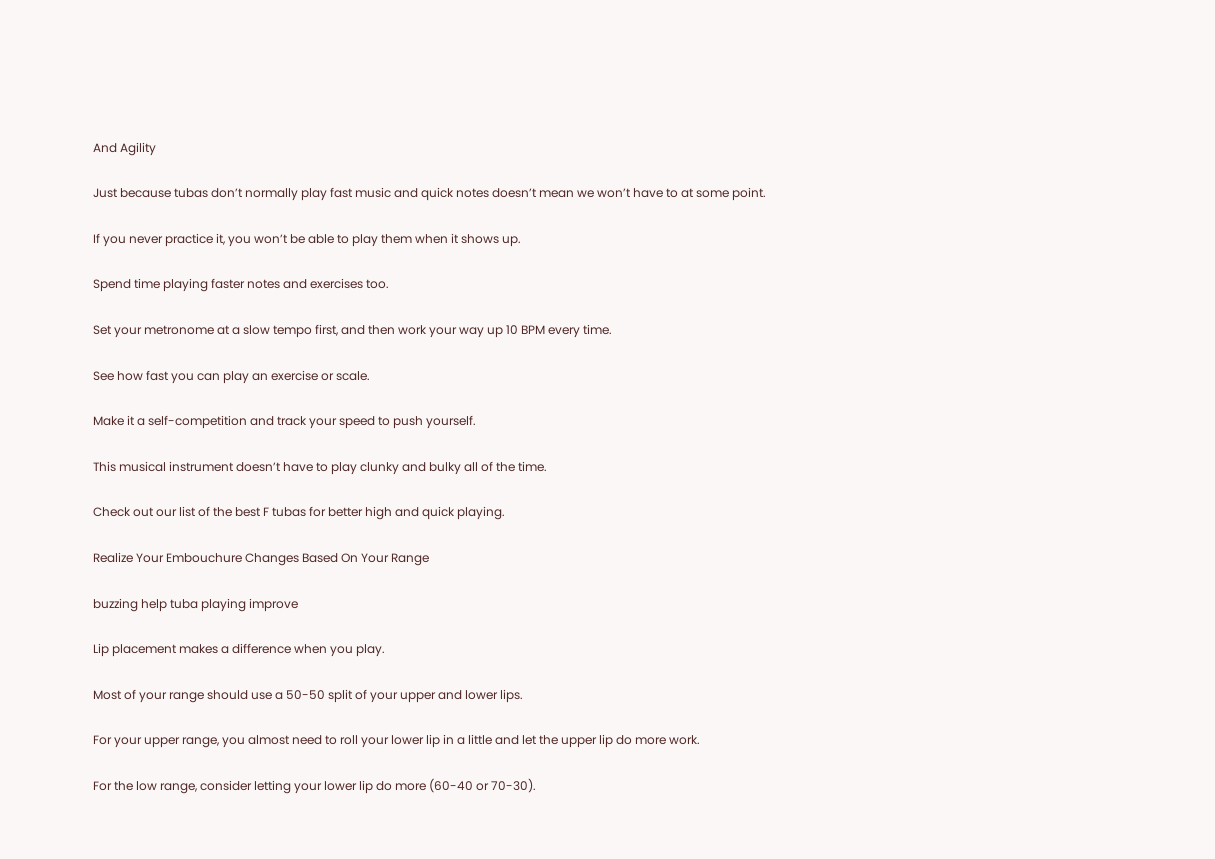And Agility

Just because tubas don’t normally play fast music and quick notes doesn’t mean we won’t have to at some point.

If you never practice it, you won’t be able to play them when it shows up.

Spend time playing faster notes and exercises too.

Set your metronome at a slow tempo first, and then work your way up 10 BPM every time.

See how fast you can play an exercise or scale.

Make it a self-competition and track your speed to push yourself.

This musical instrument doesn’t have to play clunky and bulky all of the time.

Check out our list of the best F tubas for better high and quick playing.

Realize Your Embouchure Changes Based On Your Range

buzzing help tuba playing improve

Lip placement makes a difference when you play.

Most of your range should use a 50-50 split of your upper and lower lips.

For your upper range, you almost need to roll your lower lip in a little and let the upper lip do more work.

For the low range, consider letting your lower lip do more (60-40 or 70-30).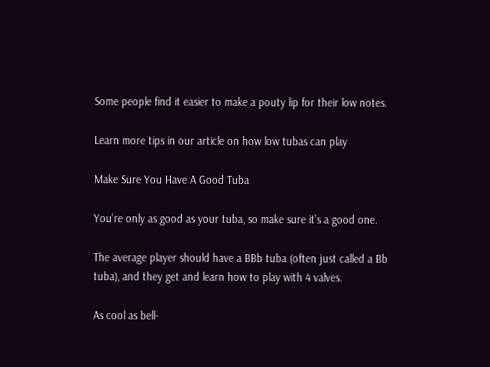Some people find it easier to make a pouty lip for their low notes.

Learn more tips in our article on how low tubas can play

Make Sure You Have A Good Tuba

You’re only as good as your tuba, so make sure it’s a good one.

The average player should have a BBb tuba (often just called a Bb tuba), and they get and learn how to play with 4 valves.

As cool as bell-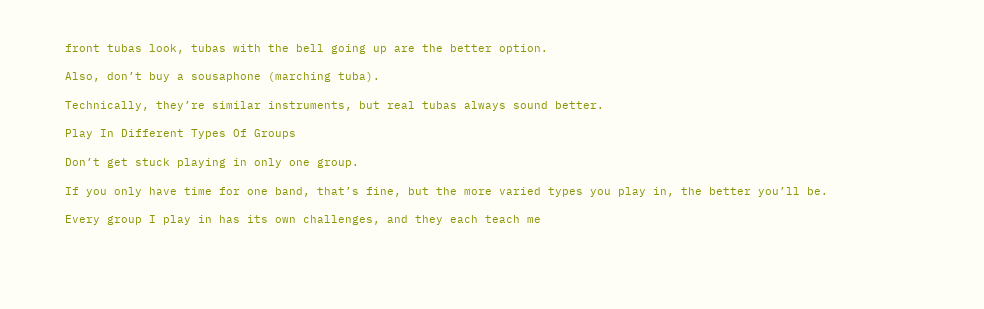front tubas look, tubas with the bell going up are the better option.

Also, don’t buy a sousaphone (marching tuba).

Technically, they’re similar instruments, but real tubas always sound better.

Play In Different Types Of Groups

Don’t get stuck playing in only one group.

If you only have time for one band, that’s fine, but the more varied types you play in, the better you’ll be.

Every group I play in has its own challenges, and they each teach me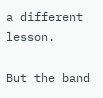a different lesson.

But the band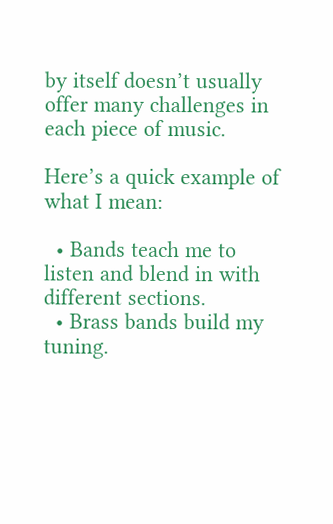by itself doesn’t usually offer many challenges in each piece of music.

Here’s a quick example of what I mean:

  • Bands teach me to listen and blend in with different sections.
  • Brass bands build my tuning.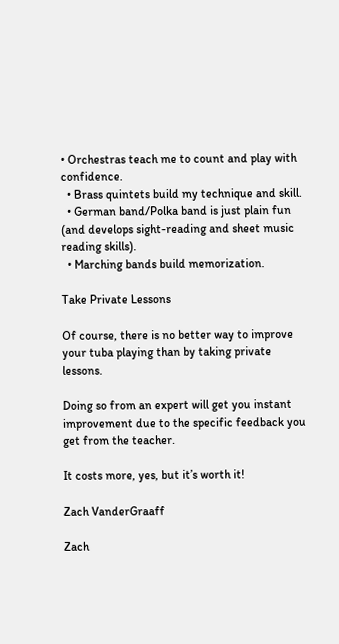• Orchestras teach me to count and play with confidence.
  • Brass quintets build my technique and skill.
  • German band/Polka band is just plain fun (and develops sight-reading and sheet music reading skills).
  • Marching bands build memorization.

Take Private Lessons

Of course, there is no better way to improve your tuba playing than by taking private lessons.

Doing so from an expert will get you instant improvement due to the specific feedback you get from the teacher.

It costs more, yes, but it’s worth it!

Zach VanderGraaff

Zach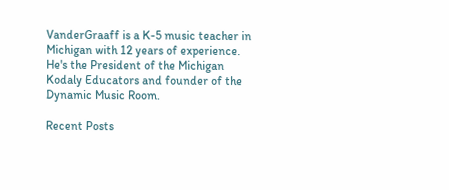VanderGraaff is a K-5 music teacher in Michigan with 12 years of experience. He's the President of the Michigan Kodaly Educators and founder of the Dynamic Music Room.

Recent Posts